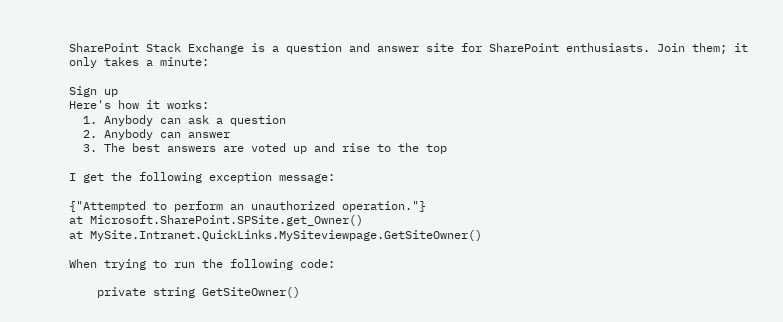SharePoint Stack Exchange is a question and answer site for SharePoint enthusiasts. Join them; it only takes a minute:

Sign up
Here's how it works:
  1. Anybody can ask a question
  2. Anybody can answer
  3. The best answers are voted up and rise to the top

I get the following exception message:

{"Attempted to perform an unauthorized operation."}
at Microsoft.SharePoint.SPSite.get_Owner()
at MySite.Intranet.QuickLinks.MySiteviewpage.GetSiteOwner()

When trying to run the following code:

    private string GetSiteOwner()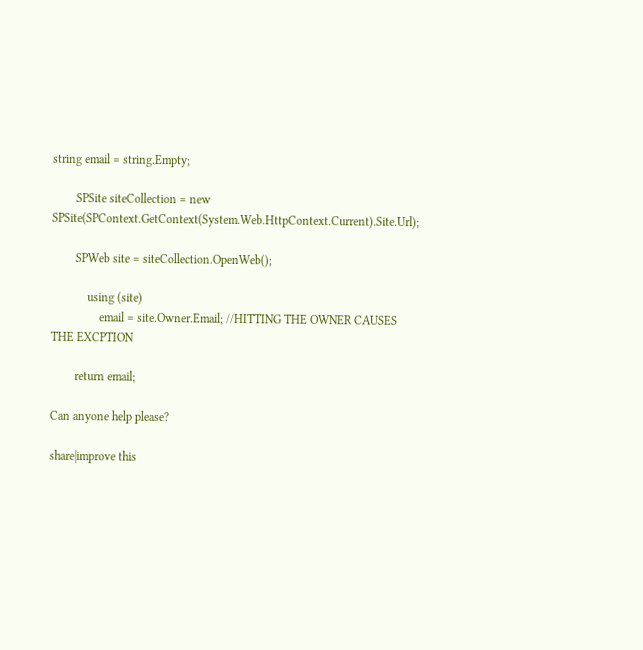string email = string.Empty;

        SPSite siteCollection = new SPSite(SPContext.GetContext(System.Web.HttpContext.Current).Site.Url);

        SPWeb site = siteCollection.OpenWeb();

            using (site)
                email = site.Owner.Email; //HITTING THE OWNER CAUSES THE EXCPTION

        return email;

Can anyone help please?

share|improve this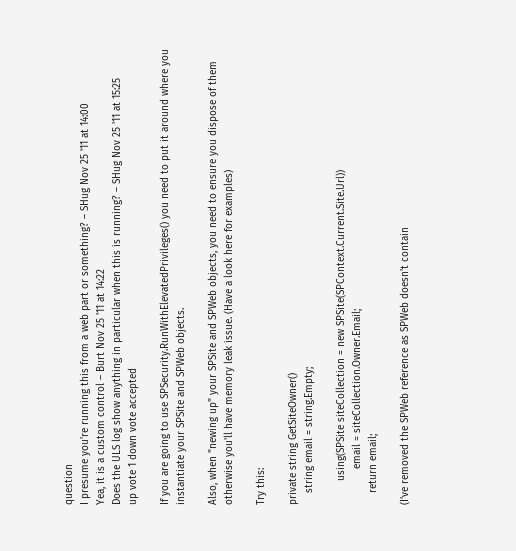question
I presume you're running this from a web part or something? – SHug Nov 25 '11 at 14:00
Yea, it is a custom control – Burt Nov 25 '11 at 14:22
Does the ULS log show anything in particular when this is running? – SHug Nov 25 '11 at 15:25
up vote 1 down vote accepted

If you are going to use SPSecurity.RunWithElevatedPrivileges() you need to put it around where you instantiate your SPSite and SPWeb objects.

Also, when "newing up" your SPSite and SPWeb objects, you need to ensure you dispose of them otherwise you'll have memory leak issue. (Have a look here for examples)

Try this:

private string GetSiteOwner()
    string email = string.Empty;

        using(SPSite siteCollection = new SPSite(SPContext.Current.Site.Url))
            email = siteCollection.Owner.Email;
    return email;

(I've removed the SPWeb reference as SPWeb doesn't contain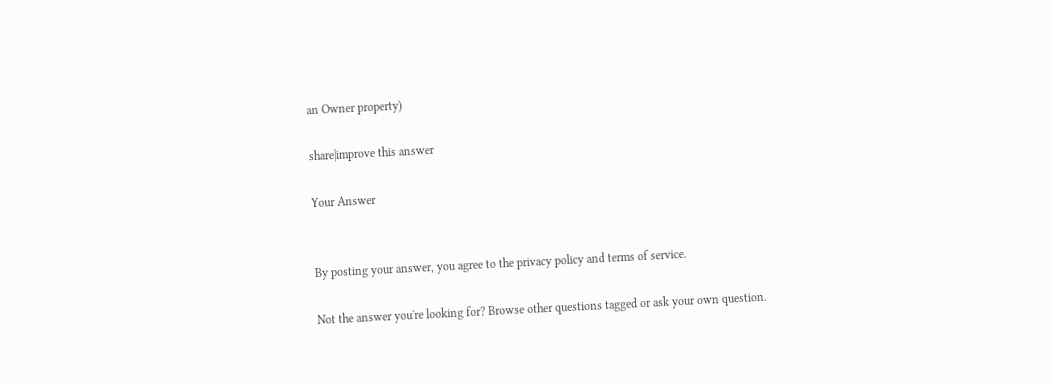an Owner property)

share|improve this answer

Your Answer


By posting your answer, you agree to the privacy policy and terms of service.

Not the answer you're looking for? Browse other questions tagged or ask your own question.